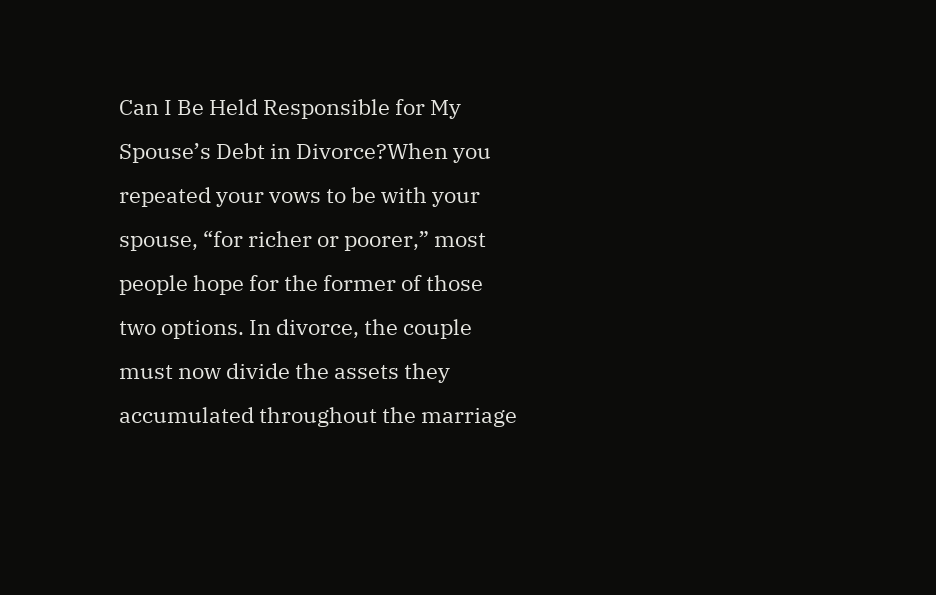Can I Be Held Responsible for My Spouse’s Debt in Divorce?When you repeated your vows to be with your spouse, “for richer or poorer,” most people hope for the former of those two options. In divorce, the couple must now divide the assets they accumulated throughout the marriage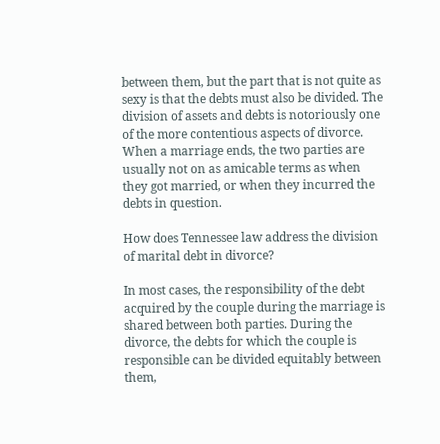between them, but the part that is not quite as sexy is that the debts must also be divided. The division of assets and debts is notoriously one of the more contentious aspects of divorce. When a marriage ends, the two parties are usually not on as amicable terms as when they got married, or when they incurred the debts in question.

How does Tennessee law address the division of marital debt in divorce?

In most cases, the responsibility of the debt acquired by the couple during the marriage is shared between both parties. During the divorce, the debts for which the couple is responsible can be divided equitably between them,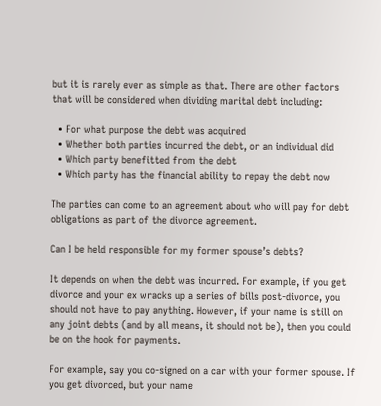but it is rarely ever as simple as that. There are other factors that will be considered when dividing marital debt including:

  • For what purpose the debt was acquired
  • Whether both parties incurred the debt, or an individual did
  • Which party benefitted from the debt
  • Which party has the financial ability to repay the debt now

The parties can come to an agreement about who will pay for debt obligations as part of the divorce agreement.

Can I be held responsible for my former spouse’s debts?

It depends on when the debt was incurred. For example, if you get divorce and your ex wracks up a series of bills post-divorce, you should not have to pay anything. However, if your name is still on any joint debts (and by all means, it should not be), then you could be on the hook for payments.

For example, say you co-signed on a car with your former spouse. If you get divorced, but your name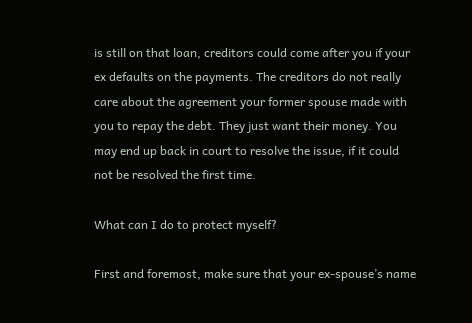is still on that loan, creditors could come after you if your ex defaults on the payments. The creditors do not really care about the agreement your former spouse made with you to repay the debt. They just want their money. You may end up back in court to resolve the issue, if it could not be resolved the first time.

What can I do to protect myself?

First and foremost, make sure that your ex-spouse’s name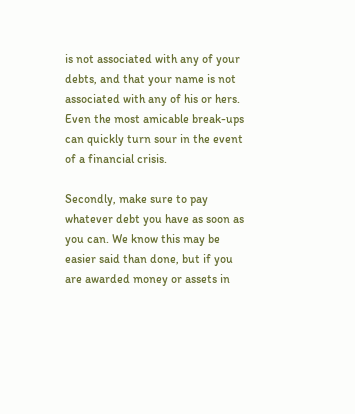is not associated with any of your debts, and that your name is not associated with any of his or hers. Even the most amicable break-ups can quickly turn sour in the event of a financial crisis.

Secondly, make sure to pay whatever debt you have as soon as you can. We know this may be easier said than done, but if you are awarded money or assets in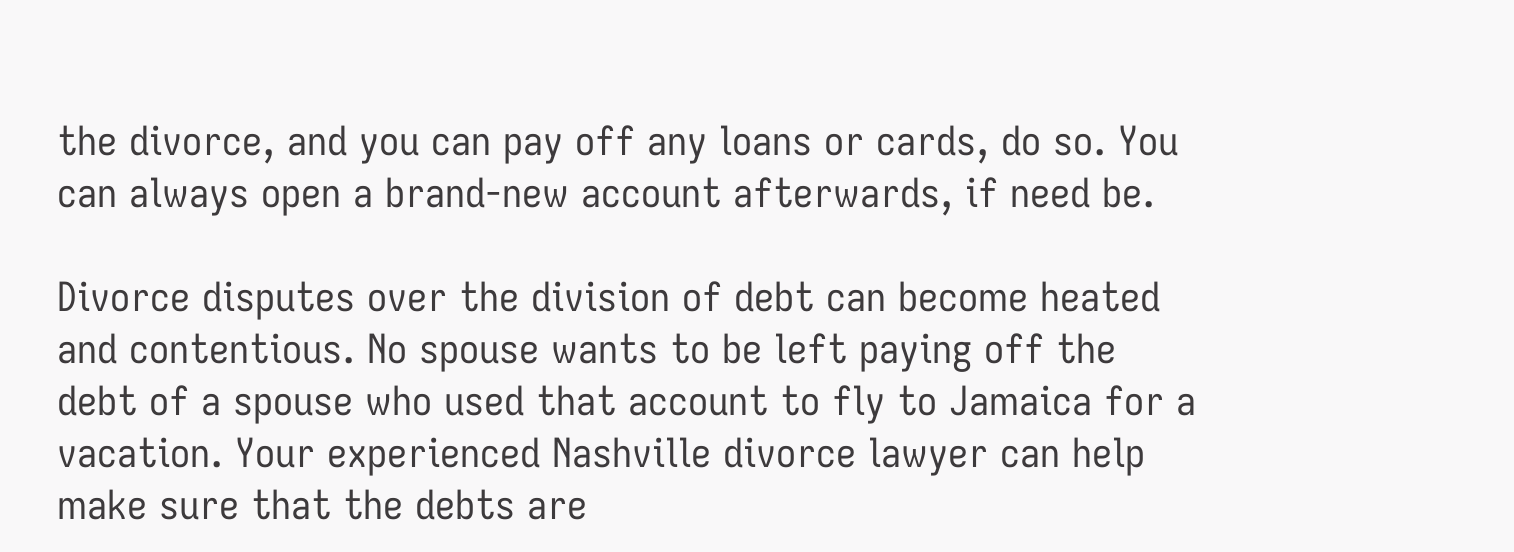the divorce, and you can pay off any loans or cards, do so. You can always open a brand-new account afterwards, if need be.

Divorce disputes over the division of debt can become heated and contentious. No spouse wants to be left paying off the debt of a spouse who used that account to fly to Jamaica for a vacation. Your experienced Nashville divorce lawyer can help make sure that the debts are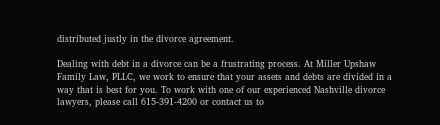distributed justly in the divorce agreement.

Dealing with debt in a divorce can be a frustrating process. At Miller Upshaw Family Law, PLLC, we work to ensure that your assets and debts are divided in a way that is best for you. To work with one of our experienced Nashville divorce lawyers, please call 615-391-4200 or contact us to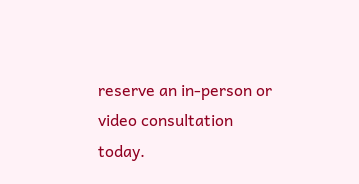reserve an in-person or video consultation today.